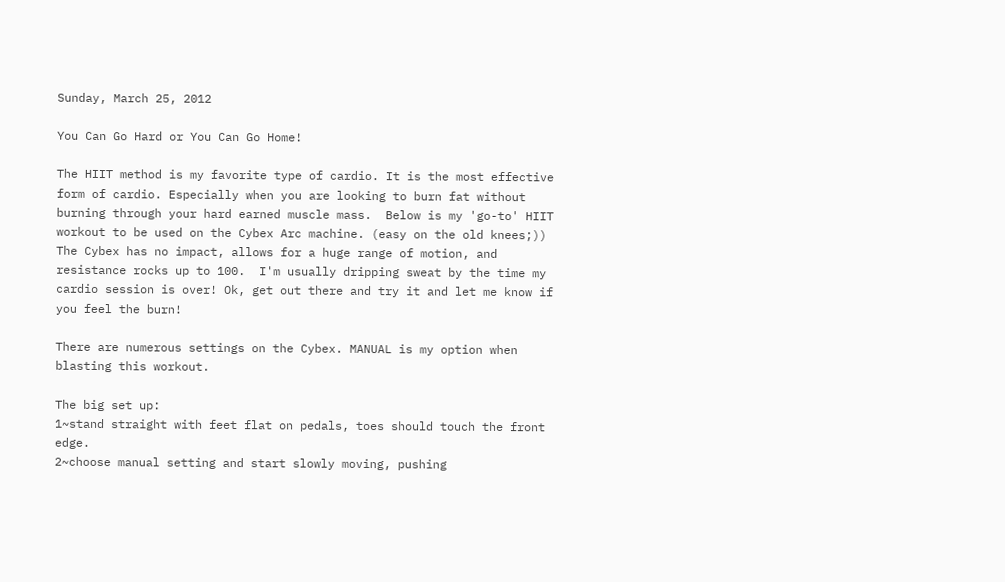Sunday, March 25, 2012

You Can Go Hard or You Can Go Home!

The HIIT method is my favorite type of cardio. It is the most effective form of cardio. Especially when you are looking to burn fat without burning through your hard earned muscle mass.  Below is my 'go-to' HIIT workout to be used on the Cybex Arc machine. (easy on the old knees;)) The Cybex has no impact, allows for a huge range of motion, and resistance rocks up to 100.  I'm usually dripping sweat by the time my cardio session is over! Ok, get out there and try it and let me know if you feel the burn!

There are numerous settings on the Cybex. MANUAL is my option when blasting this workout.

The big set up:
1~stand straight with feet flat on pedals, toes should touch the front edge.
2~choose manual setting and start slowly moving, pushing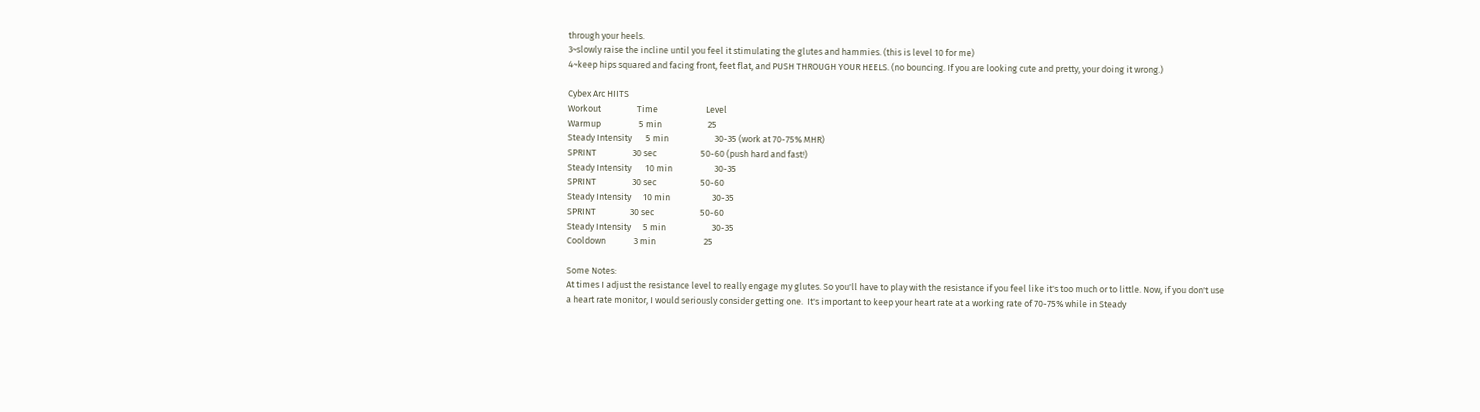through your heels.
3~slowly raise the incline until you feel it stimulating the glutes and hammies. (this is level 10 for me)
4~keep hips squared and facing front, feet flat, and PUSH THROUGH YOUR HEELS. (no bouncing. If you are looking cute and pretty, your doing it wrong.)

Cybex Arc HIITS
Workout                  Time                        Level
Warmup                   5 min                       25
Steady Intensity       5 min                       30-35 (work at 70-75% MHR)
SPRINT                  30 sec                      50-60 (push hard and fast!)
Steady Intensity       10 min                     30-35
SPRINT                  30 sec                      50-60
Steady Intensity      10 min                     30-35
SPRINT                 30 sec                       50-60
Steady Intensity      5 min                       30-35
Cooldown              3 min                        25

Some Notes:
At times I adjust the resistance level to really engage my glutes. So you'll have to play with the resistance if you feel like it's too much or to little. Now, if you don't use a heart rate monitor, I would seriously consider getting one.  It's important to keep your heart rate at a working rate of 70-75% while in Steady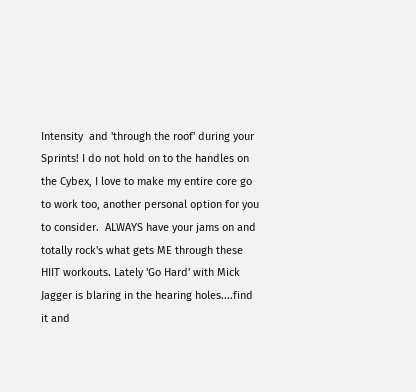Intensity  and 'through the roof' during your Sprints! I do not hold on to the handles on the Cybex, I love to make my entire core go to work too, another personal option for you to consider.  ALWAYS have your jams on and totally rock's what gets ME through these HIIT workouts. Lately 'Go Hard' with Mick Jagger is blaring in the hearing holes....find it and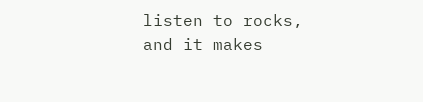listen to rocks, and it makes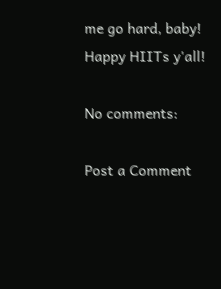me go hard, baby!  Happy HIITs y'all!

No comments:

Post a Comment